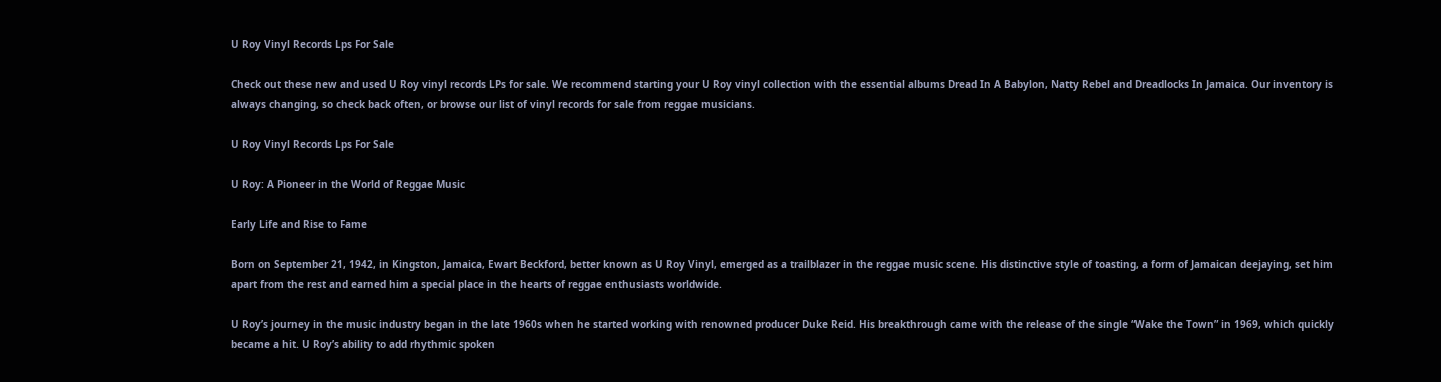U Roy Vinyl Records Lps For Sale

Check out these new and used U Roy vinyl records LPs for sale. We recommend starting your U Roy vinyl collection with the essential albums Dread In A Babylon, Natty Rebel and Dreadlocks In Jamaica. Our inventory is always changing, so check back often, or browse our list of vinyl records for sale from reggae musicians.

U Roy Vinyl Records Lps For Sale

U Roy: A Pioneer in the World of Reggae Music

Early Life and Rise to Fame

Born on September 21, 1942, in Kingston, Jamaica, Ewart Beckford, better known as U Roy Vinyl, emerged as a trailblazer in the reggae music scene. His distinctive style of toasting, a form of Jamaican deejaying, set him apart from the rest and earned him a special place in the hearts of reggae enthusiasts worldwide.

U Roy’s journey in the music industry began in the late 1960s when he started working with renowned producer Duke Reid. His breakthrough came with the release of the single “Wake the Town” in 1969, which quickly became a hit. U Roy’s ability to add rhythmic spoken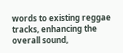words to existing reggae tracks, enhancing the overall sound,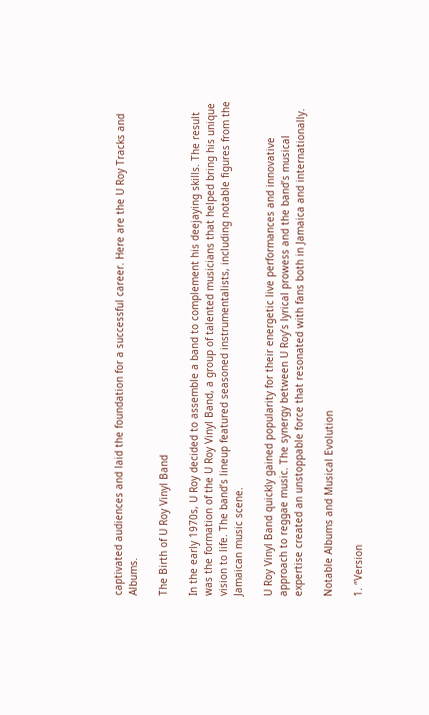captivated audiences and laid the foundation for a successful career. Here are the U Roy Tracks and Albums.

The Birth of U Roy Vinyl Band

In the early 1970s, U Roy decided to assemble a band to complement his deejaying skills. The result was the formation of the U Roy Vinyl Band, a group of talented musicians that helped bring his unique vision to life. The band’s lineup featured seasoned instrumentalists, including notable figures from the Jamaican music scene.

U Roy Vinyl Band quickly gained popularity for their energetic live performances and innovative approach to reggae music. The synergy between U Roy’s lyrical prowess and the band’s musical expertise created an unstoppable force that resonated with fans both in Jamaica and internationally.

Notable Albums and Musical Evolution

1. “Version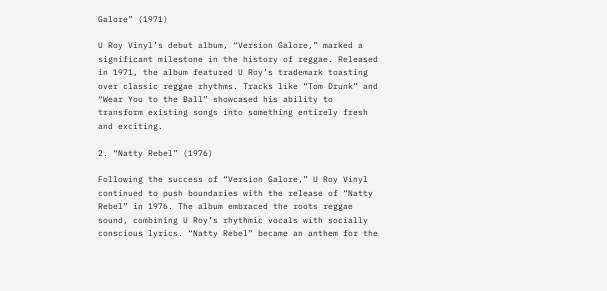Galore” (1971)

U Roy Vinyl’s debut album, “Version Galore,” marked a significant milestone in the history of reggae. Released in 1971, the album featured U Roy’s trademark toasting over classic reggae rhythms. Tracks like “Tom Drunk” and “Wear You to the Ball” showcased his ability to transform existing songs into something entirely fresh and exciting.

2. “Natty Rebel” (1976)

Following the success of “Version Galore,” U Roy Vinyl continued to push boundaries with the release of “Natty Rebel” in 1976. The album embraced the roots reggae sound, combining U Roy’s rhythmic vocals with socially conscious lyrics. “Natty Rebel” became an anthem for the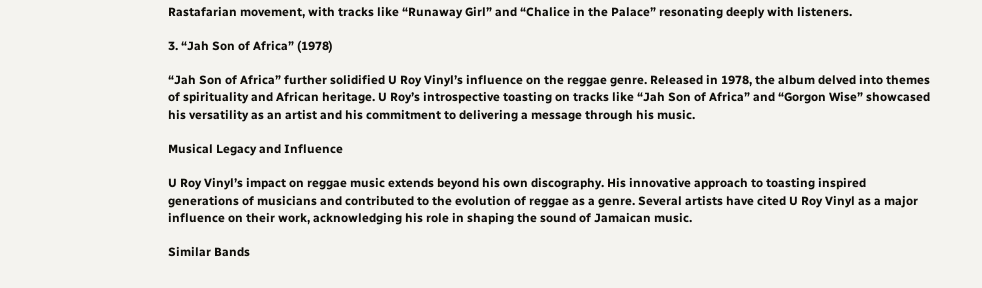Rastafarian movement, with tracks like “Runaway Girl” and “Chalice in the Palace” resonating deeply with listeners.

3. “Jah Son of Africa” (1978)

“Jah Son of Africa” further solidified U Roy Vinyl’s influence on the reggae genre. Released in 1978, the album delved into themes of spirituality and African heritage. U Roy’s introspective toasting on tracks like “Jah Son of Africa” and “Gorgon Wise” showcased his versatility as an artist and his commitment to delivering a message through his music.

Musical Legacy and Influence

U Roy Vinyl’s impact on reggae music extends beyond his own discography. His innovative approach to toasting inspired generations of musicians and contributed to the evolution of reggae as a genre. Several artists have cited U Roy Vinyl as a major influence on their work, acknowledging his role in shaping the sound of Jamaican music.

Similar Bands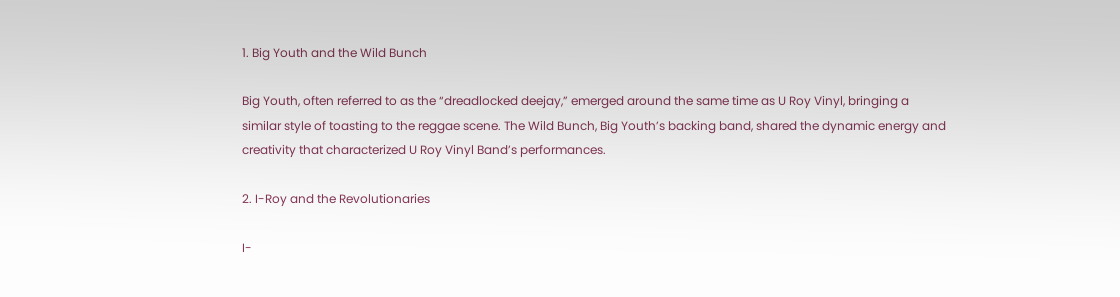1. Big Youth and the Wild Bunch

Big Youth, often referred to as the “dreadlocked deejay,” emerged around the same time as U Roy Vinyl, bringing a similar style of toasting to the reggae scene. The Wild Bunch, Big Youth’s backing band, shared the dynamic energy and creativity that characterized U Roy Vinyl Band’s performances.

2. I-Roy and the Revolutionaries

I-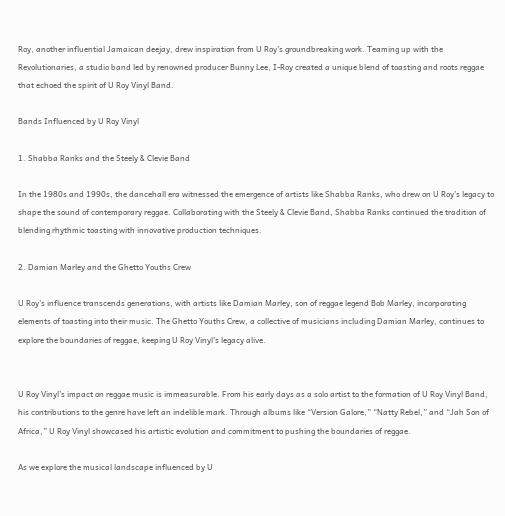Roy, another influential Jamaican deejay, drew inspiration from U Roy’s groundbreaking work. Teaming up with the Revolutionaries, a studio band led by renowned producer Bunny Lee, I-Roy created a unique blend of toasting and roots reggae that echoed the spirit of U Roy Vinyl Band.

Bands Influenced by U Roy Vinyl

1. Shabba Ranks and the Steely & Clevie Band

In the 1980s and 1990s, the dancehall era witnessed the emergence of artists like Shabba Ranks, who drew on U Roy’s legacy to shape the sound of contemporary reggae. Collaborating with the Steely & Clevie Band, Shabba Ranks continued the tradition of blending rhythmic toasting with innovative production techniques.

2. Damian Marley and the Ghetto Youths Crew

U Roy’s influence transcends generations, with artists like Damian Marley, son of reggae legend Bob Marley, incorporating elements of toasting into their music. The Ghetto Youths Crew, a collective of musicians including Damian Marley, continues to explore the boundaries of reggae, keeping U Roy Vinyl’s legacy alive.


U Roy Vinyl’s impact on reggae music is immeasurable. From his early days as a solo artist to the formation of U Roy Vinyl Band, his contributions to the genre have left an indelible mark. Through albums like “Version Galore,” “Natty Rebel,” and “Jah Son of Africa,” U Roy Vinyl showcased his artistic evolution and commitment to pushing the boundaries of reggae.

As we explore the musical landscape influenced by U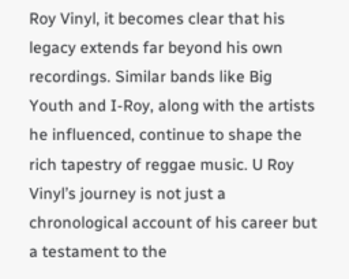Roy Vinyl, it becomes clear that his legacy extends far beyond his own recordings. Similar bands like Big Youth and I-Roy, along with the artists he influenced, continue to shape the rich tapestry of reggae music. U Roy Vinyl’s journey is not just a chronological account of his career but a testament to the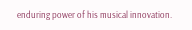enduring power of his musical innovation.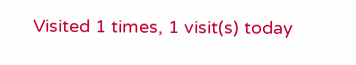Visited 1 times, 1 visit(s) today